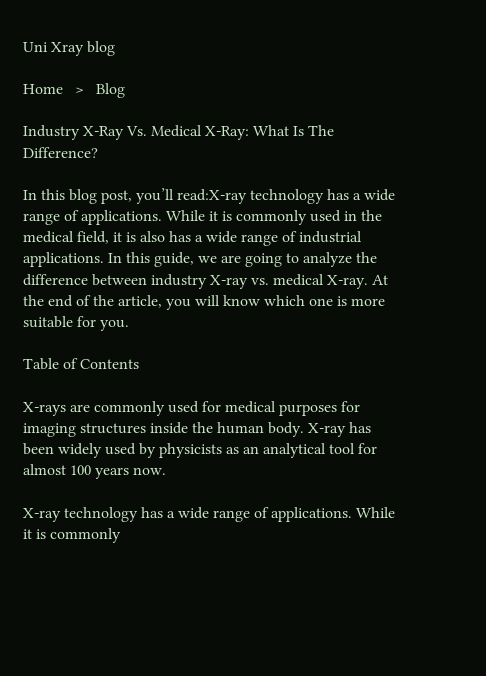Uni Xray blog

Home   >   Blog

Industry X-Ray Vs. Medical X-Ray: What Is The Difference?

In this blog post, you’ll read:X-ray technology has a wide range of applications. While it is commonly used in the medical field, it is also has a wide range of industrial applications. In this guide, we are going to analyze the difference between industry X-ray vs. medical X-ray. At the end of the article, you will know which one is more suitable for you.

Table of Contents

X-rays are commonly used for medical purposes for imaging structures inside the human body. X-ray has been widely used by physicists as an analytical tool for almost 100 years now.

X-ray technology has a wide range of applications. While it is commonly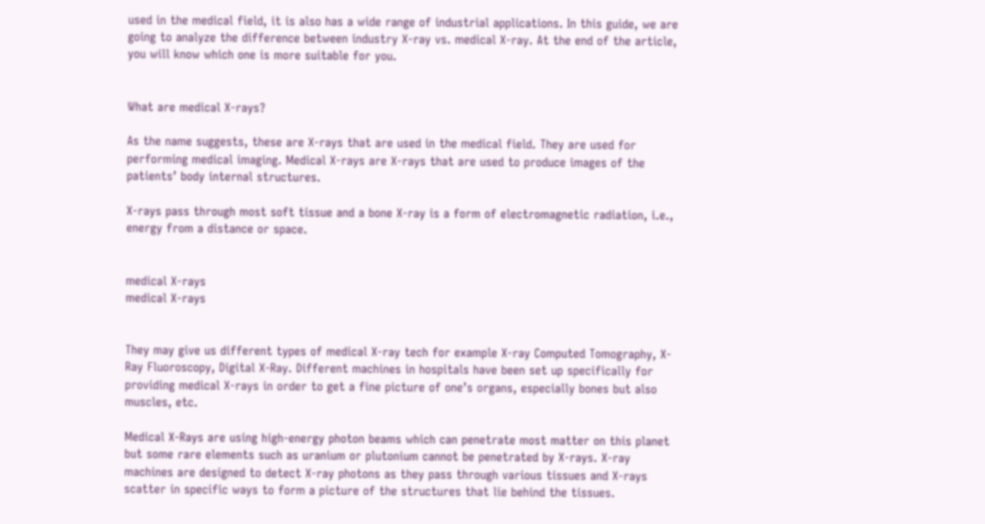used in the medical field, it is also has a wide range of industrial applications. In this guide, we are going to analyze the difference between industry X-ray vs. medical X-ray. At the end of the article, you will know which one is more suitable for you.


What are medical X-rays?

As the name suggests, these are X-rays that are used in the medical field. They are used for performing medical imaging. Medical X-rays are X-rays that are used to produce images of the patients’ body internal structures.

X-rays pass through most soft tissue and a bone X-ray is a form of electromagnetic radiation, i.e., energy from a distance or space.


medical X-rays
medical X-rays


They may give us different types of medical X-ray tech for example X-ray Computed Tomography, X-Ray Fluoroscopy, Digital X-Ray. Different machines in hospitals have been set up specifically for providing medical X-rays in order to get a fine picture of one’s organs, especially bones but also muscles, etc.

Medical X-Rays are using high-energy photon beams which can penetrate most matter on this planet but some rare elements such as uranium or plutonium cannot be penetrated by X-rays. X-ray machines are designed to detect X-ray photons as they pass through various tissues and X-rays scatter in specific ways to form a picture of the structures that lie behind the tissues.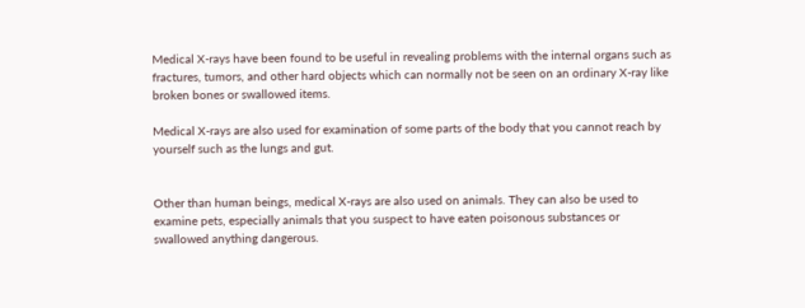Medical X-rays have been found to be useful in revealing problems with the internal organs such as fractures, tumors, and other hard objects which can normally not be seen on an ordinary X-ray like broken bones or swallowed items.

Medical X-rays are also used for examination of some parts of the body that you cannot reach by yourself such as the lungs and gut.


Other than human beings, medical X-rays are also used on animals. They can also be used to examine pets, especially animals that you suspect to have eaten poisonous substances or swallowed anything dangerous.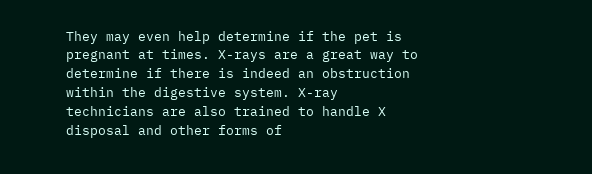They may even help determine if the pet is pregnant at times. X-rays are a great way to determine if there is indeed an obstruction within the digestive system. X-ray technicians are also trained to handle X disposal and other forms of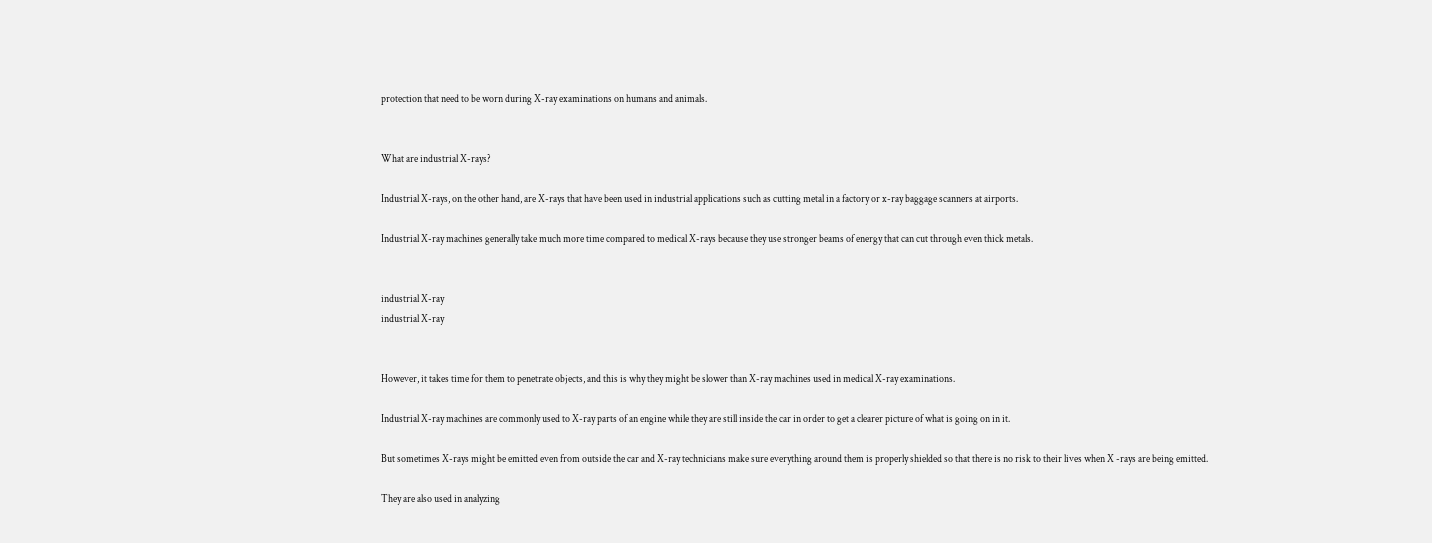protection that need to be worn during X-ray examinations on humans and animals.


What are industrial X-rays?

Industrial X-rays, on the other hand, are X-rays that have been used in industrial applications such as cutting metal in a factory or x-ray baggage scanners at airports.

Industrial X-ray machines generally take much more time compared to medical X-rays because they use stronger beams of energy that can cut through even thick metals.


industrial X-ray
industrial X-ray


However, it takes time for them to penetrate objects, and this is why they might be slower than X-ray machines used in medical X-ray examinations.

Industrial X-ray machines are commonly used to X-ray parts of an engine while they are still inside the car in order to get a clearer picture of what is going on in it.

But sometimes X-rays might be emitted even from outside the car and X-ray technicians make sure everything around them is properly shielded so that there is no risk to their lives when X -rays are being emitted.

They are also used in analyzing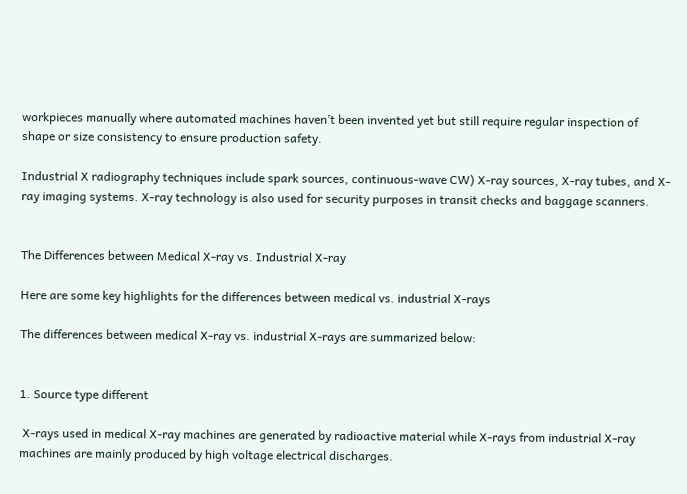workpieces manually where automated machines haven’t been invented yet but still require regular inspection of shape or size consistency to ensure production safety.

Industrial X radiography techniques include spark sources, continuous-wave CW) X-ray sources, X-ray tubes, and X-ray imaging systems. X-ray technology is also used for security purposes in transit checks and baggage scanners.


The Differences between Medical X-ray vs. Industrial X-ray

Here are some key highlights for the differences between medical vs. industrial X-rays

The differences between medical X-ray vs. industrial X-rays are summarized below:


1. Source type different

 X-rays used in medical X-ray machines are generated by radioactive material while X-rays from industrial X-ray machines are mainly produced by high voltage electrical discharges.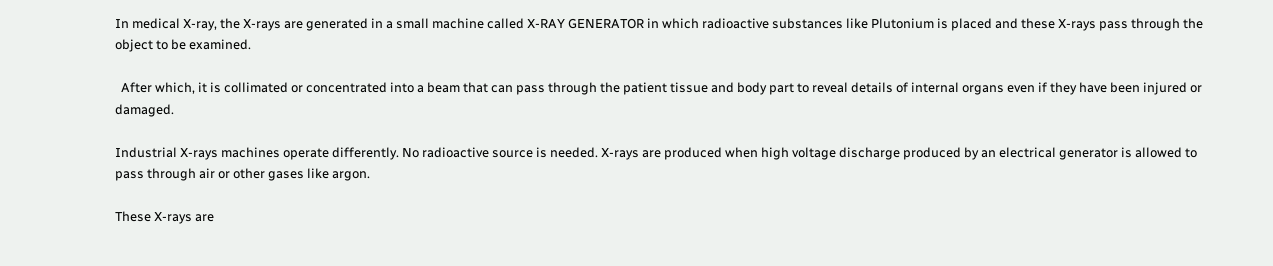In medical X-ray, the X-rays are generated in a small machine called X-RAY GENERATOR in which radioactive substances like Plutonium is placed and these X-rays pass through the object to be examined.

  After which, it is collimated or concentrated into a beam that can pass through the patient tissue and body part to reveal details of internal organs even if they have been injured or damaged.

Industrial X-rays machines operate differently. No radioactive source is needed. X-rays are produced when high voltage discharge produced by an electrical generator is allowed to pass through air or other gases like argon.

These X-rays are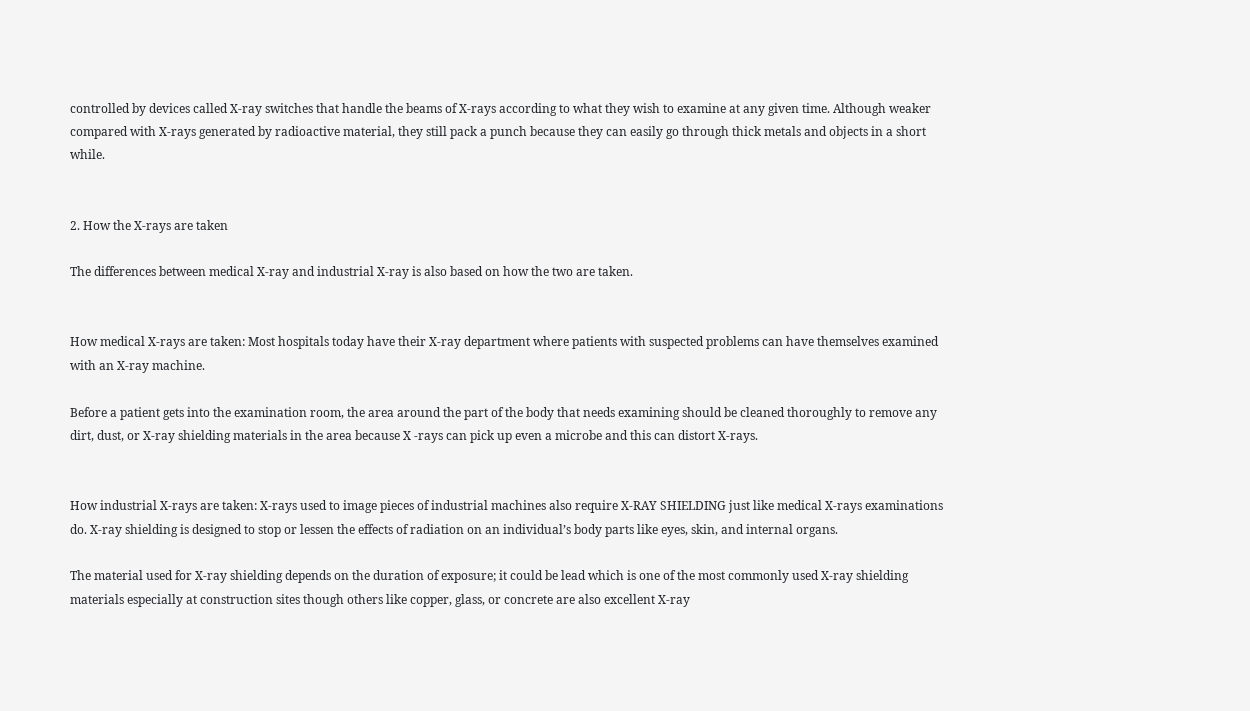controlled by devices called X-ray switches that handle the beams of X-rays according to what they wish to examine at any given time. Although weaker compared with X-rays generated by radioactive material, they still pack a punch because they can easily go through thick metals and objects in a short while.


2. How the X-rays are taken

The differences between medical X-ray and industrial X-ray is also based on how the two are taken.


How medical X-rays are taken: Most hospitals today have their X-ray department where patients with suspected problems can have themselves examined with an X-ray machine.

Before a patient gets into the examination room, the area around the part of the body that needs examining should be cleaned thoroughly to remove any dirt, dust, or X-ray shielding materials in the area because X -rays can pick up even a microbe and this can distort X-rays.


How industrial X-rays are taken: X-rays used to image pieces of industrial machines also require X-RAY SHIELDING just like medical X-rays examinations do. X-ray shielding is designed to stop or lessen the effects of radiation on an individual’s body parts like eyes, skin, and internal organs.

The material used for X-ray shielding depends on the duration of exposure; it could be lead which is one of the most commonly used X-ray shielding materials especially at construction sites though others like copper, glass, or concrete are also excellent X-ray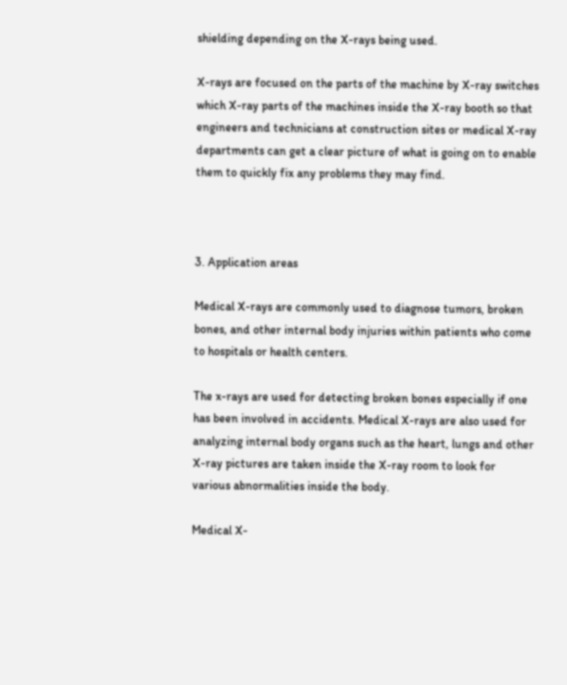shielding depending on the X-rays being used.

X-rays are focused on the parts of the machine by X-ray switches which X-ray parts of the machines inside the X-ray booth so that engineers and technicians at construction sites or medical X-ray departments can get a clear picture of what is going on to enable them to quickly fix any problems they may find.



3. Application areas

Medical X-rays are commonly used to diagnose tumors, broken bones, and other internal body injuries within patients who come to hospitals or health centers.

The x-rays are used for detecting broken bones especially if one has been involved in accidents. Medical X-rays are also used for analyzing internal body organs such as the heart, lungs and other X-ray pictures are taken inside the X-ray room to look for various abnormalities inside the body.

Medical X-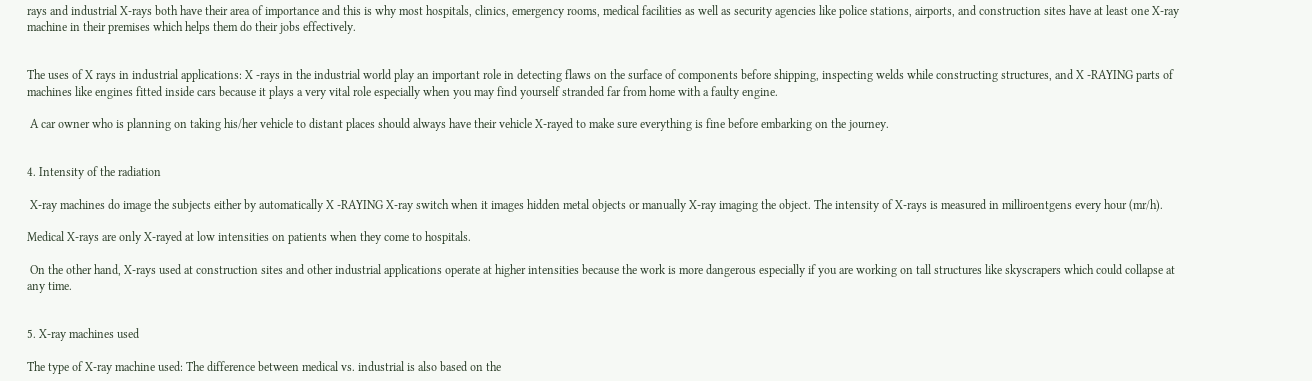rays and industrial X-rays both have their area of importance and this is why most hospitals, clinics, emergency rooms, medical facilities as well as security agencies like police stations, airports, and construction sites have at least one X-ray machine in their premises which helps them do their jobs effectively.


The uses of X rays in industrial applications: X -rays in the industrial world play an important role in detecting flaws on the surface of components before shipping, inspecting welds while constructing structures, and X -RAYING parts of machines like engines fitted inside cars because it plays a very vital role especially when you may find yourself stranded far from home with a faulty engine.

 A car owner who is planning on taking his/her vehicle to distant places should always have their vehicle X-rayed to make sure everything is fine before embarking on the journey.


4. Intensity of the radiation

 X-ray machines do image the subjects either by automatically X -RAYING X-ray switch when it images hidden metal objects or manually X-ray imaging the object. The intensity of X-rays is measured in milliroentgens every hour (mr/h).

Medical X-rays are only X-rayed at low intensities on patients when they come to hospitals.

 On the other hand, X-rays used at construction sites and other industrial applications operate at higher intensities because the work is more dangerous especially if you are working on tall structures like skyscrapers which could collapse at any time.


5. X-ray machines used

The type of X-ray machine used: The difference between medical vs. industrial is also based on the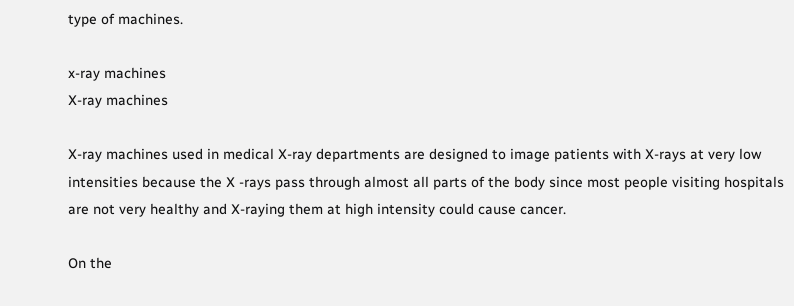type of machines.

x-ray machines
X-ray machines

X-ray machines used in medical X-ray departments are designed to image patients with X-rays at very low intensities because the X -rays pass through almost all parts of the body since most people visiting hospitals are not very healthy and X-raying them at high intensity could cause cancer.

On the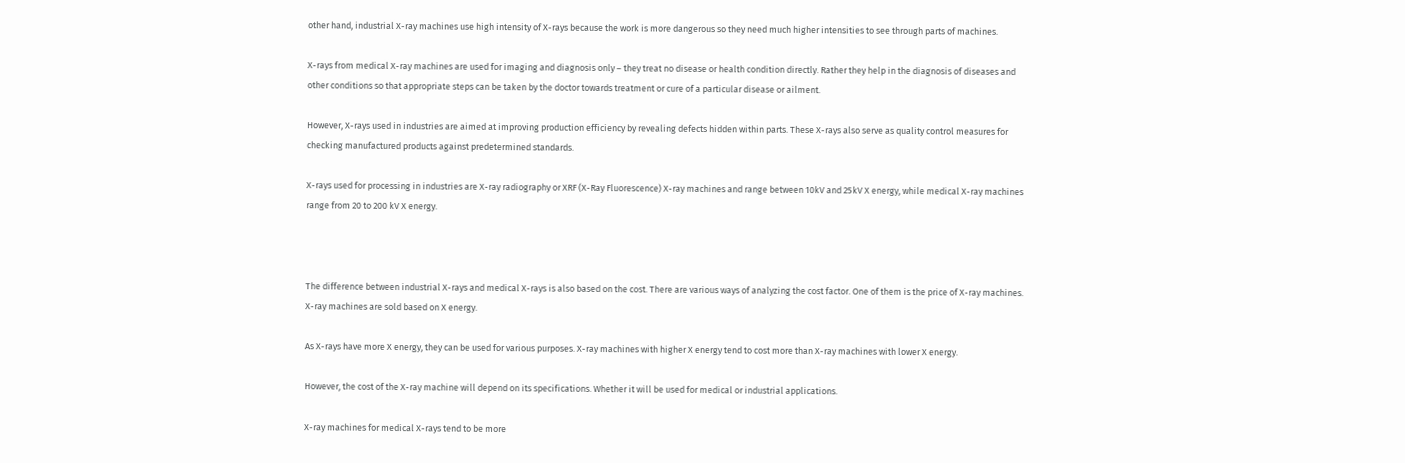other hand, industrial X-ray machines use high intensity of X-rays because the work is more dangerous so they need much higher intensities to see through parts of machines.

X-rays from medical X-ray machines are used for imaging and diagnosis only – they treat no disease or health condition directly. Rather they help in the diagnosis of diseases and other conditions so that appropriate steps can be taken by the doctor towards treatment or cure of a particular disease or ailment.

However, X-rays used in industries are aimed at improving production efficiency by revealing defects hidden within parts. These X-rays also serve as quality control measures for checking manufactured products against predetermined standards.

X-rays used for processing in industries are X-ray radiography or XRF (X-Ray Fluorescence) X-ray machines and range between 10kV and 25kV X energy, while medical X-ray machines range from 20 to 200 kV X energy.



The difference between industrial X-rays and medical X-rays is also based on the cost. There are various ways of analyzing the cost factor. One of them is the price of X-ray machines. X-ray machines are sold based on X energy.

As X-rays have more X energy, they can be used for various purposes. X-ray machines with higher X energy tend to cost more than X-ray machines with lower X energy.

However, the cost of the X-ray machine will depend on its specifications. Whether it will be used for medical or industrial applications.

X-ray machines for medical X-rays tend to be more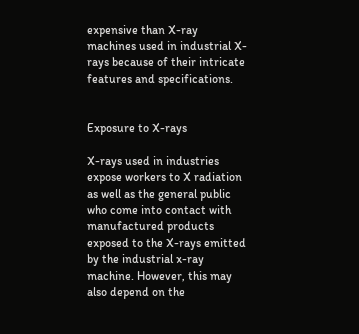expensive than X-ray machines used in industrial X-rays because of their intricate features and specifications.


Exposure to X-rays

X-rays used in industries expose workers to X radiation as well as the general public who come into contact with manufactured products exposed to the X-rays emitted by the industrial x-ray machine. However, this may also depend on the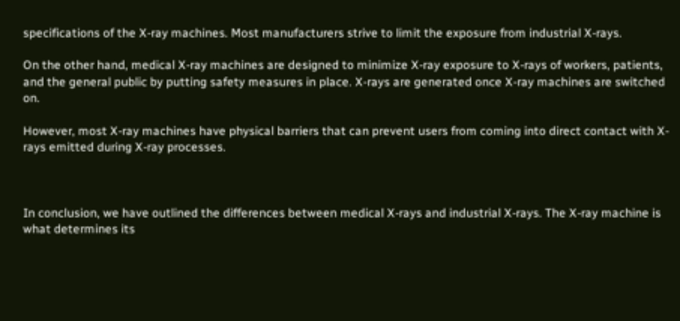specifications of the X-ray machines. Most manufacturers strive to limit the exposure from industrial X-rays.

On the other hand, medical X-ray machines are designed to minimize X-ray exposure to X-rays of workers, patients, and the general public by putting safety measures in place. X-rays are generated once X-ray machines are switched on.

However, most X-ray machines have physical barriers that can prevent users from coming into direct contact with X-rays emitted during X-ray processes.



In conclusion, we have outlined the differences between medical X-rays and industrial X-rays. The X-ray machine is what determines its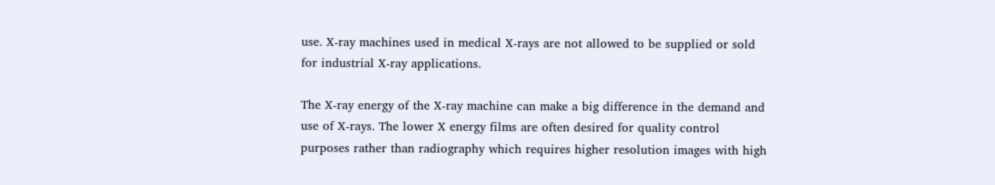use. X-ray machines used in medical X-rays are not allowed to be supplied or sold for industrial X-ray applications.

The X-ray energy of the X-ray machine can make a big difference in the demand and use of X-rays. The lower X energy films are often desired for quality control purposes rather than radiography which requires higher resolution images with high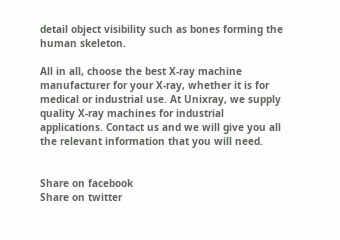detail object visibility such as bones forming the human skeleton.

All in all, choose the best X-ray machine manufacturer for your X-ray, whether it is for medical or industrial use. At Unixray, we supply quality X-ray machines for industrial applications. Contact us and we will give you all the relevant information that you will need.


Share on facebook
Share on twitter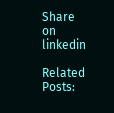Share on linkedin

Related Posts: